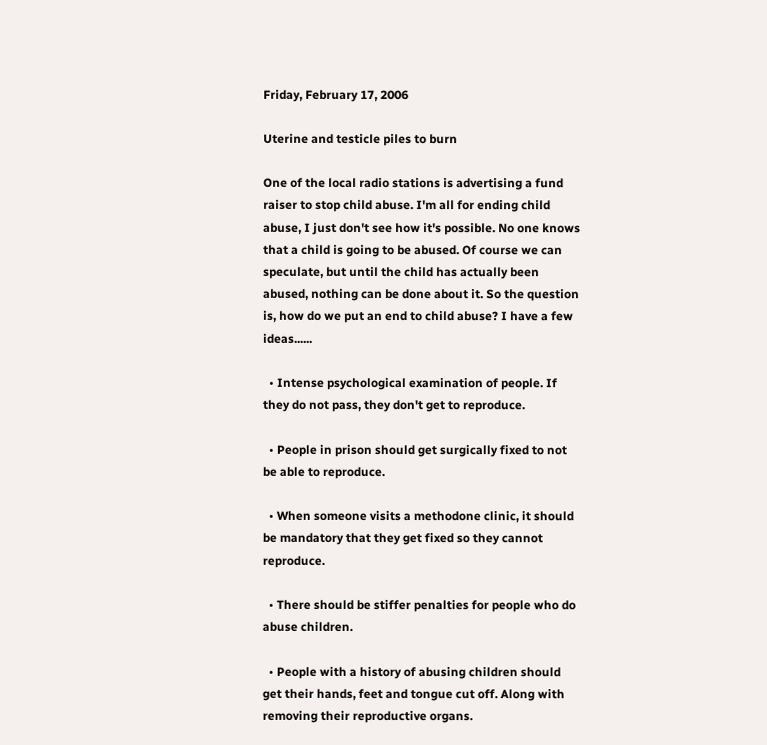Friday, February 17, 2006

Uterine and testicle piles to burn

One of the local radio stations is advertising a fund raiser to stop child abuse. I'm all for ending child abuse, I just don't see how it's possible. No one knows that a child is going to be abused. Of course we can speculate, but until the child has actually been abused, nothing can be done about it. So the question is, how do we put an end to child abuse? I have a few ideas......

  • Intense psychological examination of people. If they do not pass, they don't get to reproduce.

  • People in prison should get surgically fixed to not be able to reproduce.

  • When someone visits a methodone clinic, it should be mandatory that they get fixed so they cannot reproduce.

  • There should be stiffer penalties for people who do abuse children.

  • People with a history of abusing children should get their hands, feet and tongue cut off. Along with removing their reproductive organs.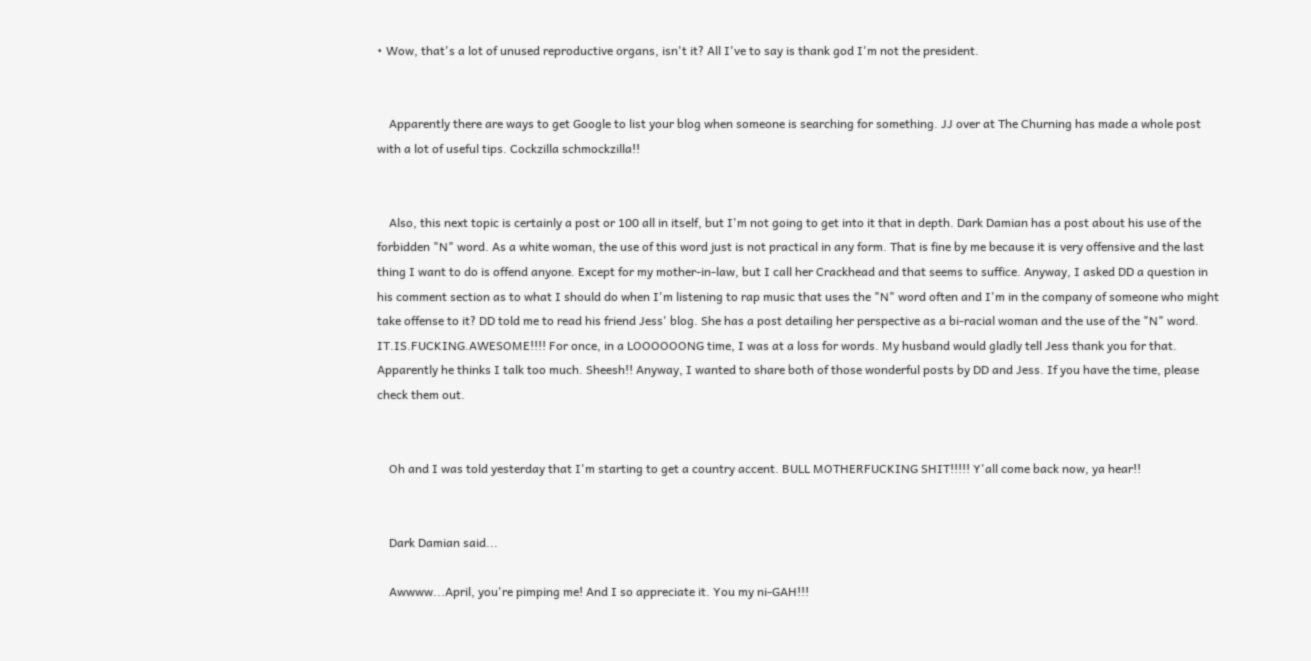• Wow, that's a lot of unused reproductive organs, isn't it? All I've to say is thank god I'm not the president.


    Apparently there are ways to get Google to list your blog when someone is searching for something. JJ over at The Churning has made a whole post with a lot of useful tips. Cockzilla schmockzilla!!


    Also, this next topic is certainly a post or 100 all in itself, but I'm not going to get into it that in depth. Dark Damian has a post about his use of the forbidden "N" word. As a white woman, the use of this word just is not practical in any form. That is fine by me because it is very offensive and the last thing I want to do is offend anyone. Except for my mother-in-law, but I call her Crackhead and that seems to suffice. Anyway, I asked DD a question in his comment section as to what I should do when I'm listening to rap music that uses the "N" word often and I'm in the company of someone who might take offense to it? DD told me to read his friend Jess' blog. She has a post detailing her perspective as a bi-racial woman and the use of the "N" word. IT.IS.FUCKING.AWESOME!!!! For once, in a LOOOOOONG time, I was at a loss for words. My husband would gladly tell Jess thank you for that. Apparently he thinks I talk too much. Sheesh!! Anyway, I wanted to share both of those wonderful posts by DD and Jess. If you have the time, please check them out.


    Oh and I was told yesterday that I'm starting to get a country accent. BULL MOTHERFUCKING SHIT!!!!! Y'all come back now, ya hear!!


    Dark Damian said...

    Awwww...April, you're pimping me! And I so appreciate it. You my ni-GAH!!!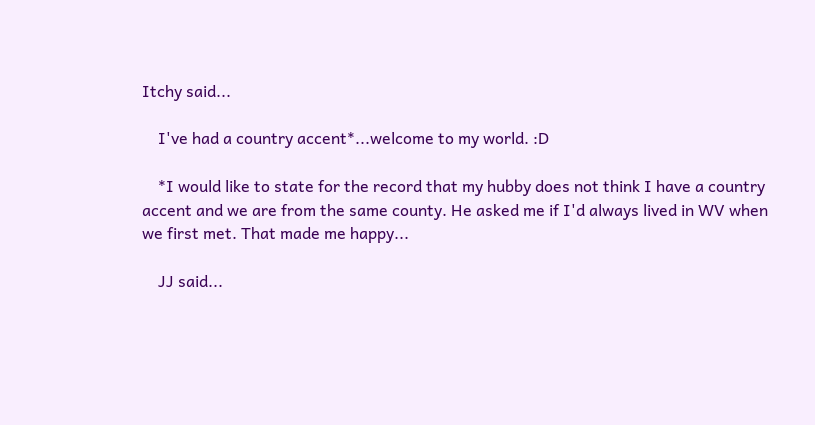Itchy said...

    I've had a country accent*...welcome to my world. :D

    *I would like to state for the record that my hubby does not think I have a country accent and we are from the same county. He asked me if I'd always lived in WV when we first met. That made me happy...

    JJ said...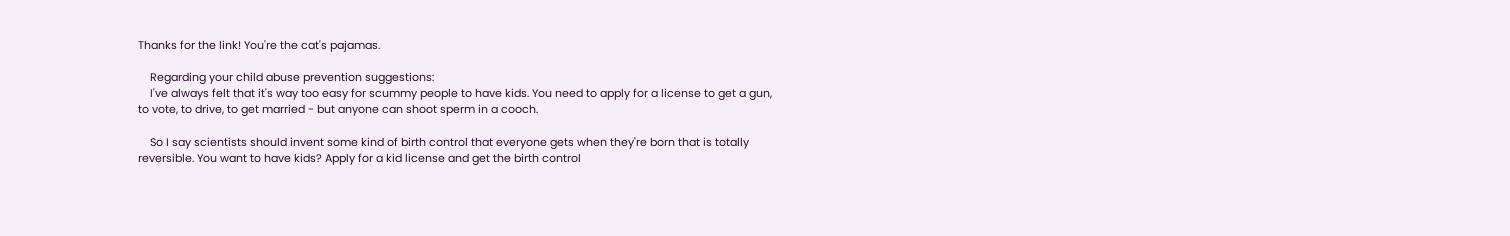Thanks for the link! You're the cat's pajamas.

    Regarding your child abuse prevention suggestions:
    I've always felt that it's way too easy for scummy people to have kids. You need to apply for a license to get a gun, to vote, to drive, to get married - but anyone can shoot sperm in a cooch.

    So I say scientists should invent some kind of birth control that everyone gets when they're born that is totally reversible. You want to have kids? Apply for a kid license and get the birth control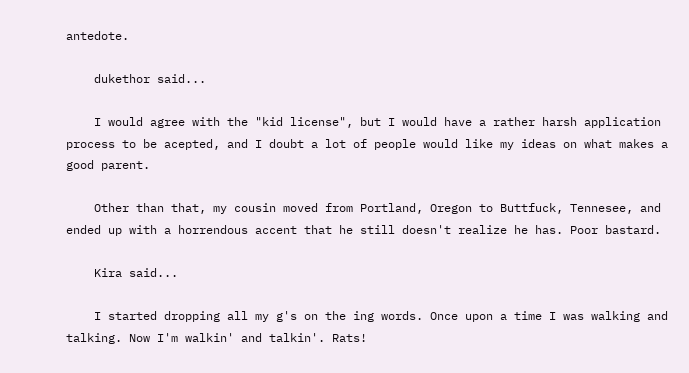antedote.

    dukethor said...

    I would agree with the "kid license", but I would have a rather harsh application process to be acepted, and I doubt a lot of people would like my ideas on what makes a good parent.

    Other than that, my cousin moved from Portland, Oregon to Buttfuck, Tennesee, and ended up with a horrendous accent that he still doesn't realize he has. Poor bastard.

    Kira said...

    I started dropping all my g's on the ing words. Once upon a time I was walking and talking. Now I'm walkin' and talkin'. Rats!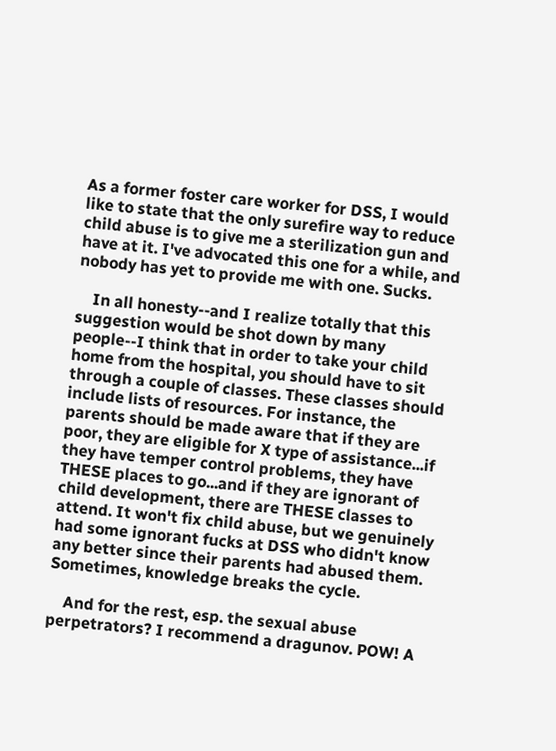As a former foster care worker for DSS, I would like to state that the only surefire way to reduce child abuse is to give me a sterilization gun and have at it. I've advocated this one for a while, and nobody has yet to provide me with one. Sucks.

    In all honesty--and I realize totally that this suggestion would be shot down by many people--I think that in order to take your child home from the hospital, you should have to sit through a couple of classes. These classes should include lists of resources. For instance, the parents should be made aware that if they are poor, they are eligible for X type of assistance...if they have temper control problems, they have THESE places to go...and if they are ignorant of child development, there are THESE classes to attend. It won't fix child abuse, but we genuinely had some ignorant fucks at DSS who didn't know any better since their parents had abused them. Sometimes, knowledge breaks the cycle.

    And for the rest, esp. the sexual abuse perpetrators? I recommend a dragunov. POW! A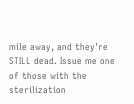mile away, and they're STILL dead. Issue me one of those with the sterilization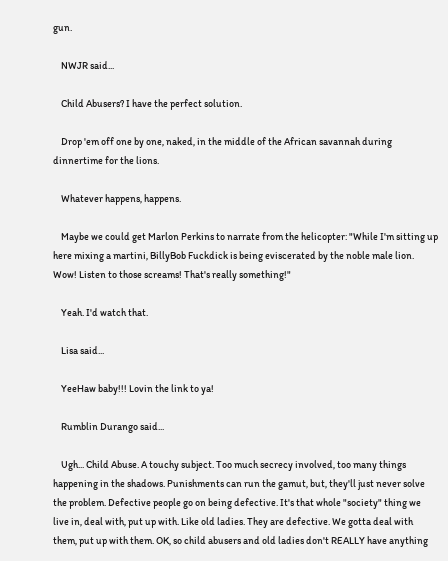gun.

    NWJR said...

    Child Abusers? I have the perfect solution.

    Drop 'em off one by one, naked, in the middle of the African savannah during dinnertime for the lions.

    Whatever happens, happens.

    Maybe we could get Marlon Perkins to narrate from the helicopter: "While I'm sitting up here mixing a martini, BillyBob Fuckdick is being eviscerated by the noble male lion. Wow! Listen to those screams! That's really something!"

    Yeah. I'd watch that.

    Lisa said...

    YeeHaw baby!!! Lovin the link to ya!

    Rumblin Durango said...

    Ugh... Child Abuse. A touchy subject. Too much secrecy involved, too many things happening in the shadows. Punishments can run the gamut, but, they'll just never solve the problem. Defective people go on being defective. It's that whole "society" thing we live in, deal with, put up with. Like old ladies. They are defective. We gotta deal with them, put up with them. OK, so child abusers and old ladies don't REALLY have anything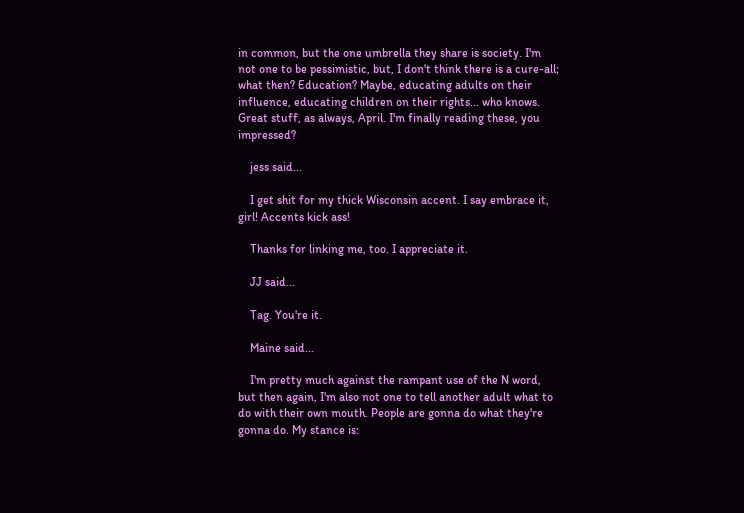in common, but the one umbrella they share is society. I'm not one to be pessimistic, but, I don't think there is a cure-all; what then? Education? Maybe, educating adults on their influence, educating children on their rights... who knows. Great stuff, as always, April. I'm finally reading these, you impressed?

    jess said...

    I get shit for my thick Wisconsin accent. I say embrace it, girl! Accents kick ass!

    Thanks for linking me, too. I appreciate it.

    JJ said...

    Tag. You're it.

    Maine said...

    I'm pretty much against the rampant use of the N word, but then again, I'm also not one to tell another adult what to do with their own mouth. People are gonna do what they're gonna do. My stance is: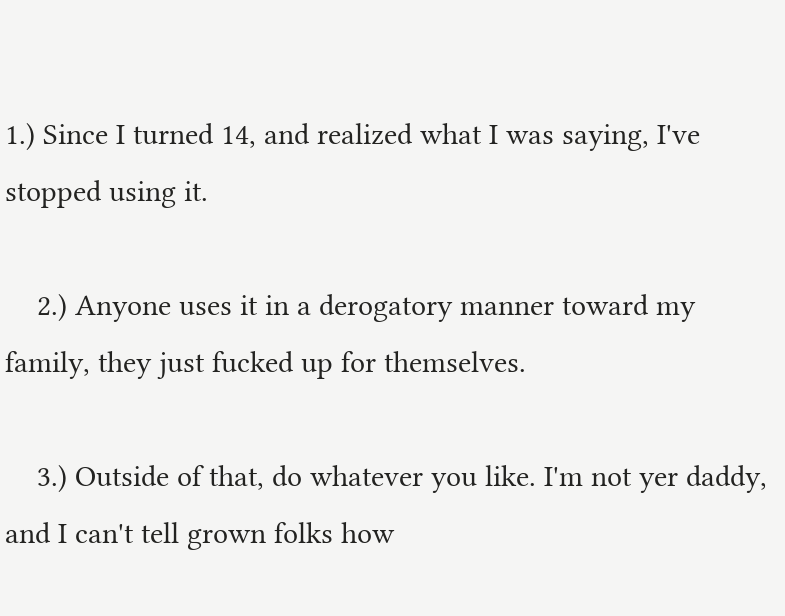1.) Since I turned 14, and realized what I was saying, I've stopped using it.

    2.) Anyone uses it in a derogatory manner toward my family, they just fucked up for themselves.

    3.) Outside of that, do whatever you like. I'm not yer daddy, and I can't tell grown folks how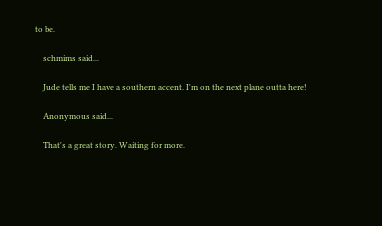to be.

    schmims said...

    Jude tells me I have a southern accent. I'm on the next plane outta here!

    Anonymous said...

    That's a great story. Waiting for more.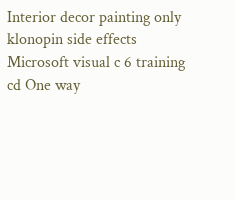Interior decor painting only klonopin side effects Microsoft visual c 6 training cd One way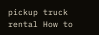pickup truck rental How to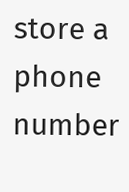store a phone number